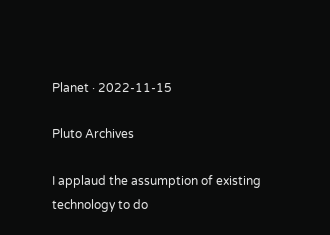Planet · 2022-11-15

Pluto Archives

I applaud the assumption of existing technology to do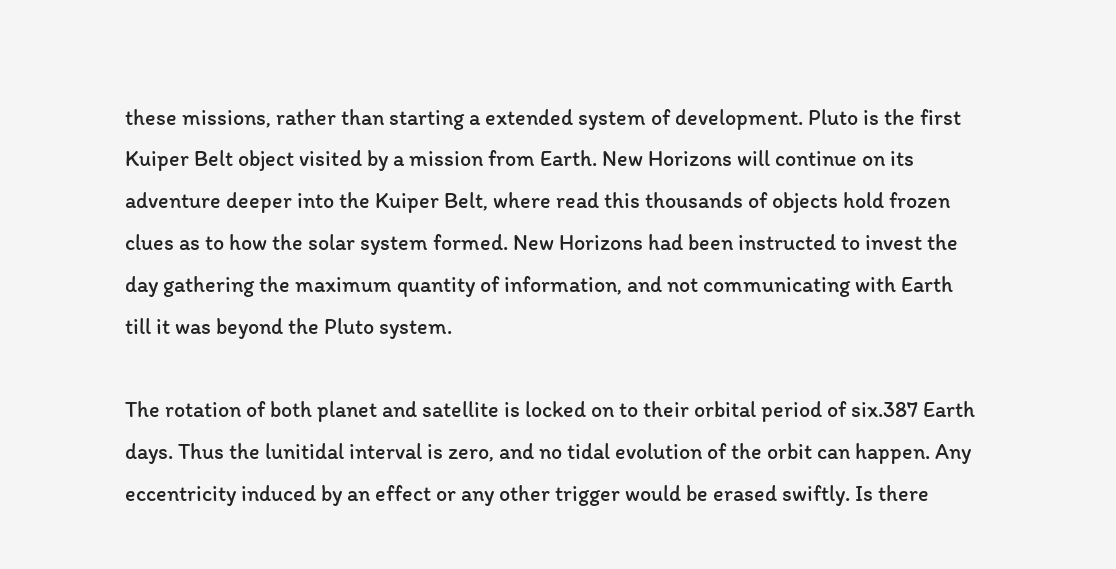these missions, rather than starting a extended system of development. Pluto is the first Kuiper Belt object visited by a mission from Earth. New Horizons will continue on its adventure deeper into the Kuiper Belt, where read this thousands of objects hold frozen clues as to how the solar system formed. New Horizons had been instructed to invest the day gathering the maximum quantity of information, and not communicating with Earth till it was beyond the Pluto system.

The rotation of both planet and satellite is locked on to their orbital period of six.387 Earth days. Thus the lunitidal interval is zero, and no tidal evolution of the orbit can happen. Any eccentricity induced by an effect or any other trigger would be erased swiftly. Is there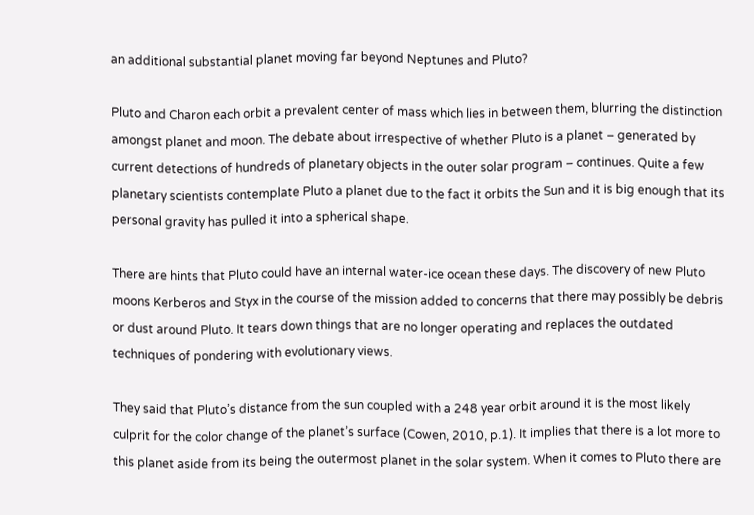an additional substantial planet moving far beyond Neptunes and Pluto?

Pluto and Charon each orbit a prevalent center of mass which lies in between them, blurring the distinction amongst planet and moon. The debate about irrespective of whether Pluto is a planet – generated by current detections of hundreds of planetary objects in the outer solar program – continues. Quite a few planetary scientists contemplate Pluto a planet due to the fact it orbits the Sun and it is big enough that its personal gravity has pulled it into a spherical shape.

There are hints that Pluto could have an internal water-ice ocean these days. The discovery of new Pluto moons Kerberos and Styx in the course of the mission added to concerns that there may possibly be debris or dust around Pluto. It tears down things that are no longer operating and replaces the outdated techniques of pondering with evolutionary views.

They said that Pluto’s distance from the sun coupled with a 248 year orbit around it is the most likely culprit for the color change of the planet’s surface (Cowen, 2010, p.1). It implies that there is a lot more to this planet aside from its being the outermost planet in the solar system. When it comes to Pluto there are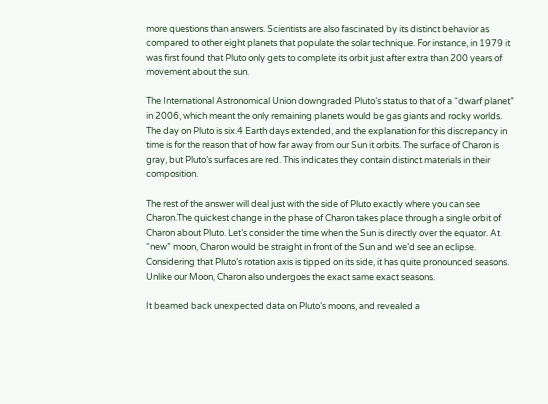more questions than answers. Scientists are also fascinated by its distinct behavior as compared to other eight planets that populate the solar technique. For instance, in 1979 it was first found that Pluto only gets to complete its orbit just after extra than 200 years of movement about the sun.

The International Astronomical Union downgraded Pluto’s status to that of a “dwarf planet” in 2006, which meant the only remaining planets would be gas giants and rocky worlds. The day on Pluto is six.4 Earth days extended, and the explanation for this discrepancy in time is for the reason that of how far away from our Sun it orbits. The surface of Charon is gray, but Pluto’s surfaces are red. This indicates they contain distinct materials in their composition.

The rest of the answer will deal just with the side of Pluto exactly where you can see Charon.The quickest change in the phase of Charon takes place through a single orbit of Charon about Pluto. Let’s consider the time when the Sun is directly over the equator. At “new” moon, Charon would be straight in front of the Sun and we’d see an eclipse. Considering that Pluto’s rotation axis is tipped on its side, it has quite pronounced seasons. Unlike our Moon, Charon also undergoes the exact same exact seasons.

It beamed back unexpected data on Pluto’s moons, and revealed a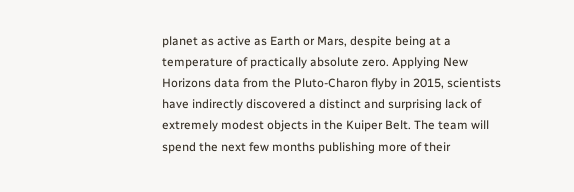planet as active as Earth or Mars, despite being at a temperature of practically absolute zero. Applying New Horizons data from the Pluto-Charon flyby in 2015, scientists have indirectly discovered a distinct and surprising lack of extremely modest objects in the Kuiper Belt. The team will spend the next few months publishing more of their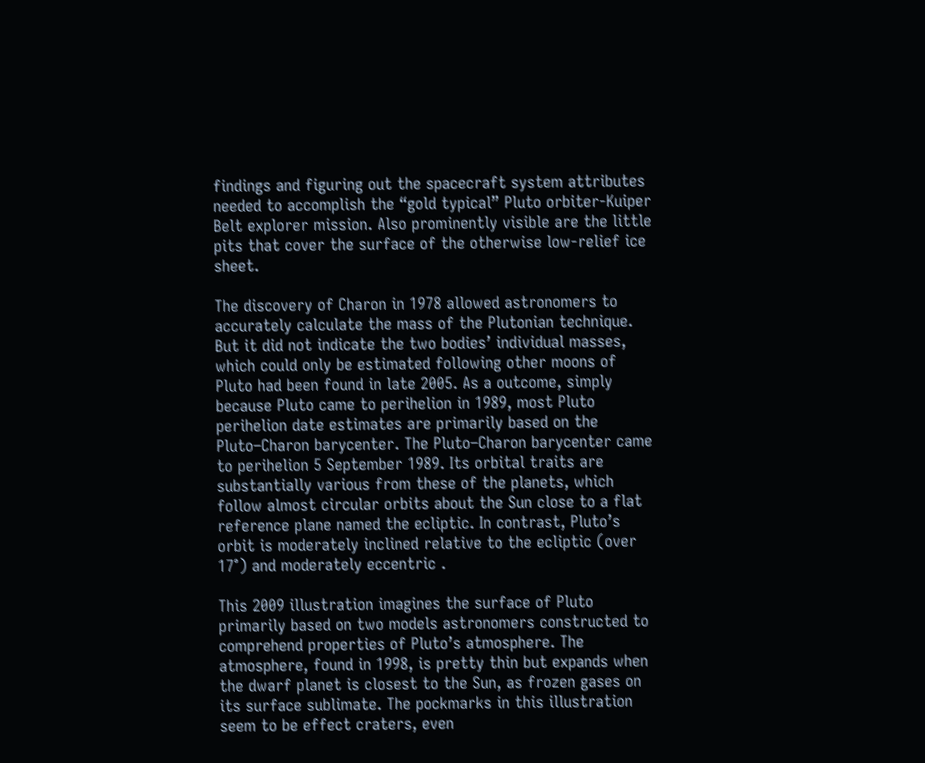findings and figuring out the spacecraft system attributes needed to accomplish the “gold typical” Pluto orbiter-Kuiper Belt explorer mission. Also prominently visible are the little pits that cover the surface of the otherwise low-relief ice sheet.

The discovery of Charon in 1978 allowed astronomers to accurately calculate the mass of the Plutonian technique. But it did not indicate the two bodies’ individual masses, which could only be estimated following other moons of Pluto had been found in late 2005. As a outcome, simply because Pluto came to perihelion in 1989, most Pluto perihelion date estimates are primarily based on the Pluto–Charon barycenter. The Pluto–Charon barycenter came to perihelion 5 September 1989. Its orbital traits are substantially various from these of the planets, which follow almost circular orbits about the Sun close to a flat reference plane named the ecliptic. In contrast, Pluto’s orbit is moderately inclined relative to the ecliptic (over 17°) and moderately eccentric .

This 2009 illustration imagines the surface of Pluto primarily based on two models astronomers constructed to comprehend properties of Pluto’s atmosphere. The atmosphere, found in 1998, is pretty thin but expands when the dwarf planet is closest to the Sun, as frozen gases on its surface sublimate. The pockmarks in this illustration seem to be effect craters, even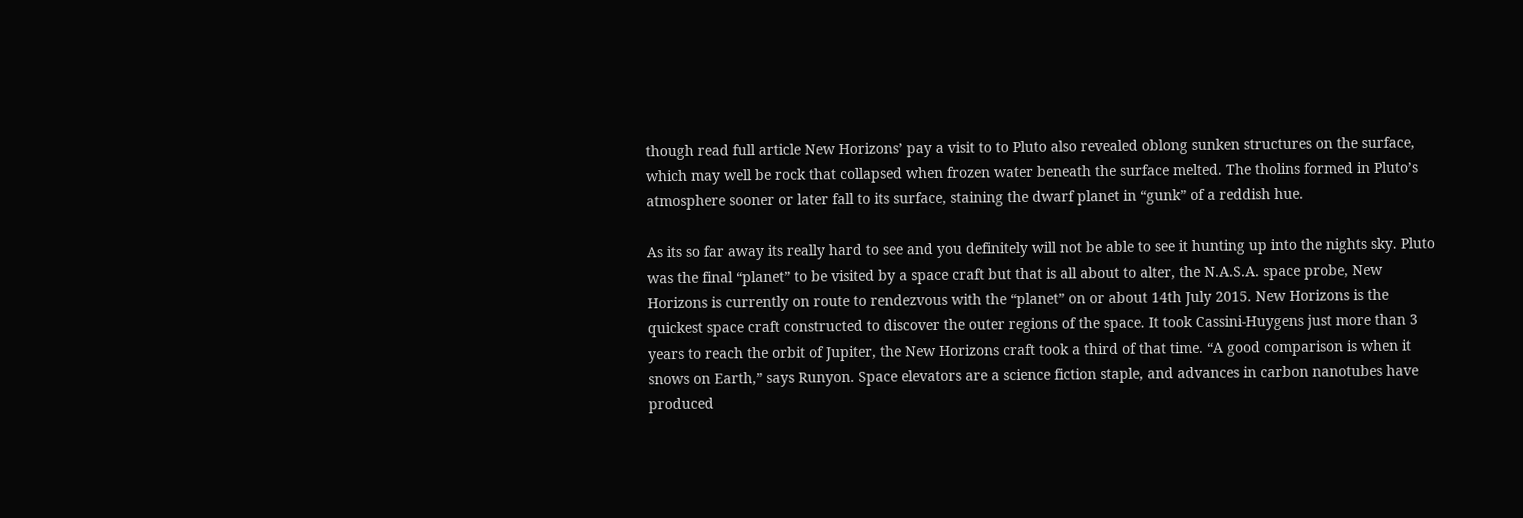though read full article New Horizons’ pay a visit to to Pluto also revealed oblong sunken structures on the surface, which may well be rock that collapsed when frozen water beneath the surface melted. The tholins formed in Pluto’s atmosphere sooner or later fall to its surface, staining the dwarf planet in “gunk” of a reddish hue.

As its so far away its really hard to see and you definitely will not be able to see it hunting up into the nights sky. Pluto was the final “planet” to be visited by a space craft but that is all about to alter, the N.A.S.A. space probe, New Horizons is currently on route to rendezvous with the “planet” on or about 14th July 2015. New Horizons is the quickest space craft constructed to discover the outer regions of the space. It took Cassini-Huygens just more than 3 years to reach the orbit of Jupiter, the New Horizons craft took a third of that time. “A good comparison is when it snows on Earth,” says Runyon. Space elevators are a science fiction staple, and advances in carbon nanotubes have produced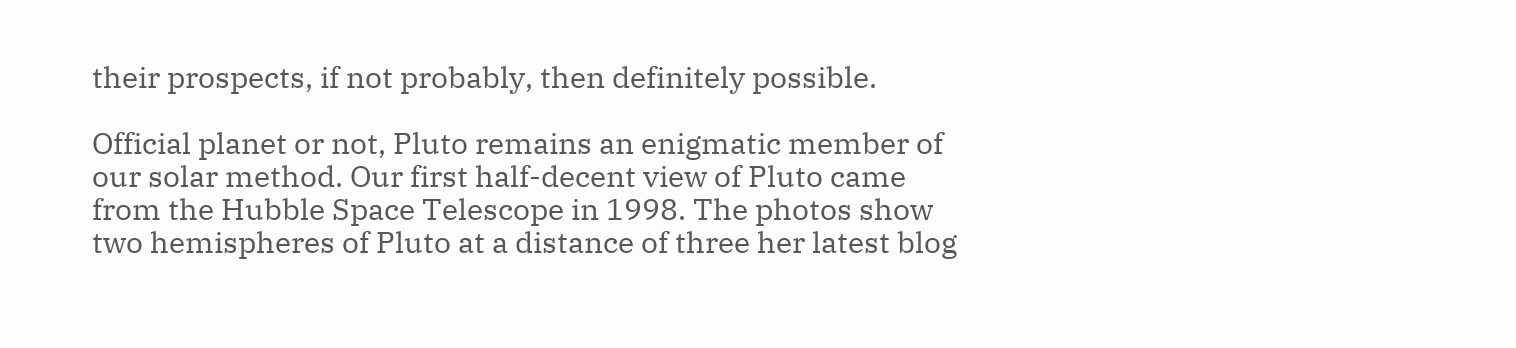their prospects, if not probably, then definitely possible.

Official planet or not, Pluto remains an enigmatic member of our solar method. Our first half-decent view of Pluto came from the Hubble Space Telescope in 1998. The photos show two hemispheres of Pluto at a distance of three her latest blog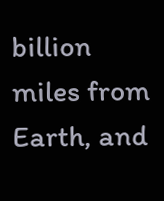billion miles from Earth, and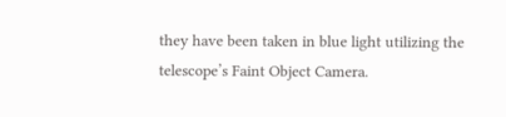they have been taken in blue light utilizing the telescope’s Faint Object Camera.